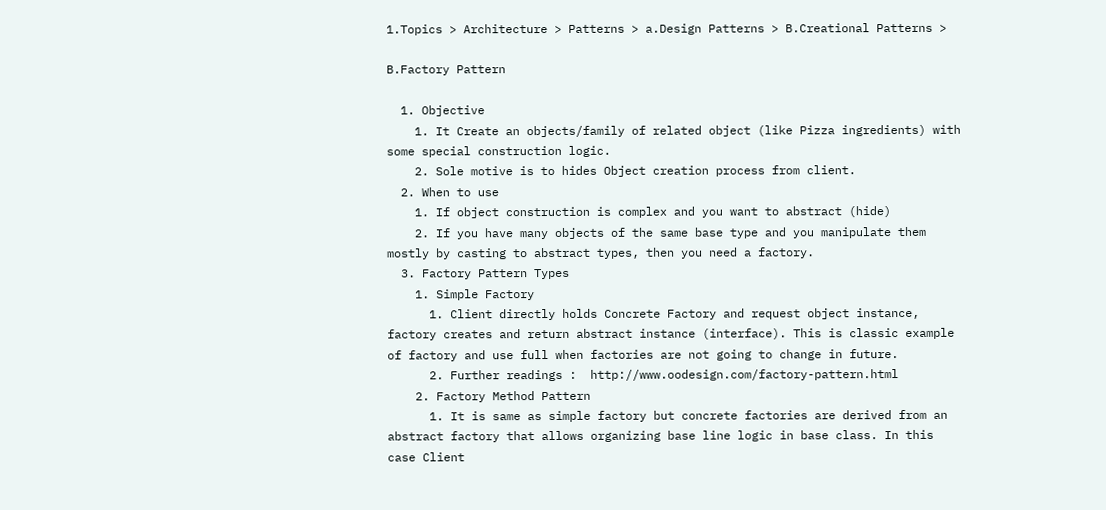1.Topics > Architecture > Patterns > a.Design Patterns > B.Creational Patterns >

B.Factory Pattern

  1. Objective
    1. It Create an objects/family of related object (like Pizza ingredients) with some special construction logic.
    2. Sole motive is to hides Object creation process from client.
  2. When to use
    1. If object construction is complex and you want to abstract (hide)
    2. If you have many objects of the same base type and you manipulate them mostly by casting to abstract types, then you need a factory.
  3. Factory Pattern Types
    1. Simple Factory
      1. Client directly holds Concrete Factory and request object instance, factory creates and return abstract instance (interface). This is classic example of factory and use full when factories are not going to change in future.
      2. Further readings :  http://www.oodesign.com/factory-pattern.html
    2. Factory Method Pattern
      1. It is same as simple factory but concrete factories are derived from an abstract factory that allows organizing base line logic in base class. In this case Client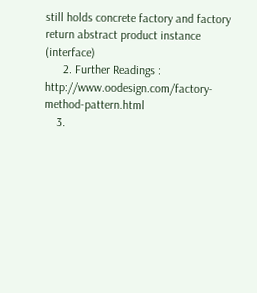still holds concrete factory and factory return abstract product instance (interface)
      2. Further Readings : http://www.oodesign.com/factory-method-pattern.html
    3.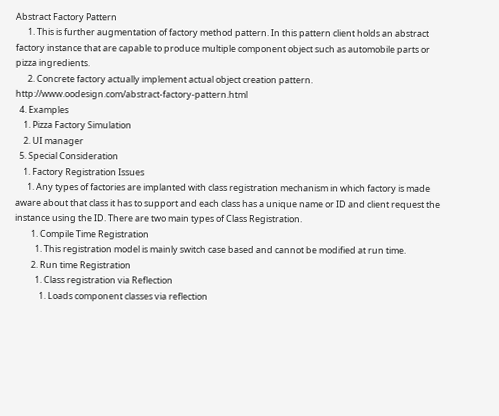Abstract Factory Pattern
      1. This is further augmentation of factory method pattern. In this pattern client holds an abstract factory instance that are capable to produce multiple component object such as automobile parts or pizza ingredients.
      2. Concrete factory actually implement actual object creation pattern. http://www.oodesign.com/abstract-factory-pattern.html
  4. Examples
    1. Pizza Factory Simulation
    2. UI manager
  5. Special Consideration
    1. Factory Registration Issues
      1. Any types of factories are implanted with class registration mechanism in which factory is made aware about that class it has to support and each class has a unique name or ID and client request the instance using the ID. There are two main types of Class Registration.
        1. Compile Time Registration
          1. This registration model is mainly switch case based and cannot be modified at run time.
        2. Run time Registration
          1. Class registration via Reflection
            1. Loads component classes via reflection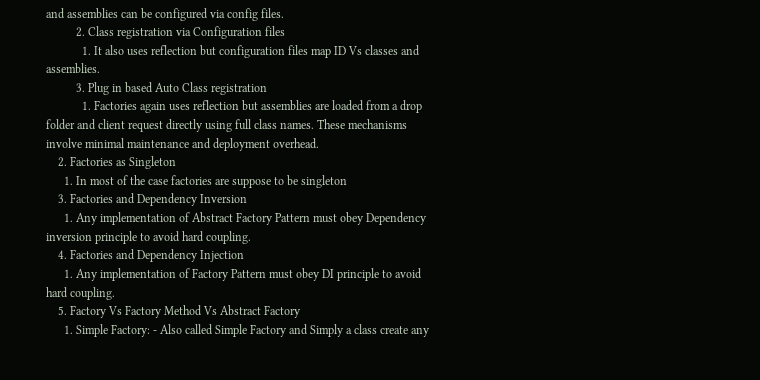and assemblies can be configured via config files.
          2. Class registration via Configuration files
            1. It also uses reflection but configuration files map ID Vs classes and assemblies.
          3. Plug in based Auto Class registration
            1. Factories again uses reflection but assemblies are loaded from a drop folder and client request directly using full class names. These mechanisms involve minimal maintenance and deployment overhead.
    2. Factories as Singleton
      1. In most of the case factories are suppose to be singleton
    3. Factories and Dependency Inversion
      1. Any implementation of Abstract Factory Pattern must obey Dependency inversion principle to avoid hard coupling.
    4. Factories and Dependency Injection
      1. Any implementation of Factory Pattern must obey DI principle to avoid hard coupling.
    5. Factory Vs Factory Method Vs Abstract Factory
      1. Simple Factory: - Also called Simple Factory and Simply a class create any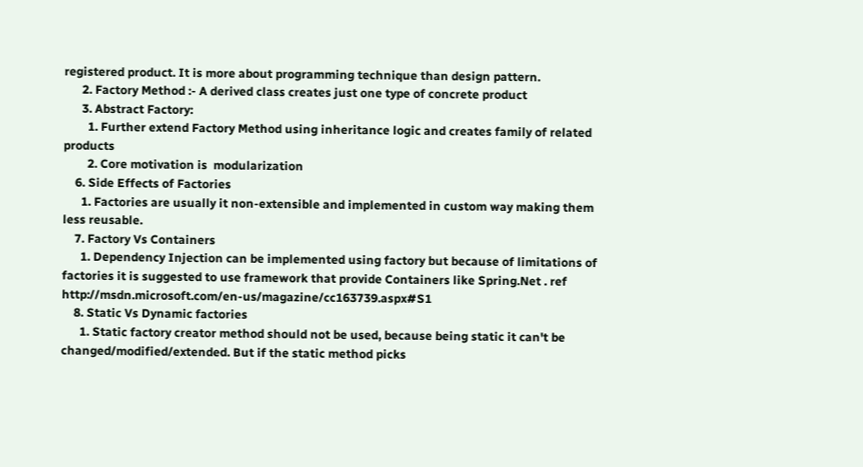registered product. It is more about programming technique than design pattern.
      2. Factory Method :- A derived class creates just one type of concrete product
      3. Abstract Factory:
        1. Further extend Factory Method using inheritance logic and creates family of related products
        2. Core motivation is  modularization
    6. Side Effects of Factories
      1. Factories are usually it non-extensible and implemented in custom way making them less reusable.
    7. Factory Vs Containers
      1. Dependency Injection can be implemented using factory but because of limitations of factories it is suggested to use framework that provide Containers like Spring.Net . ref http://msdn.microsoft.com/en-us/magazine/cc163739.aspx#S1
    8. Static Vs Dynamic factories
      1. Static factory creator method should not be used, because being static it can't be changed/modified/extended. But if the static method picks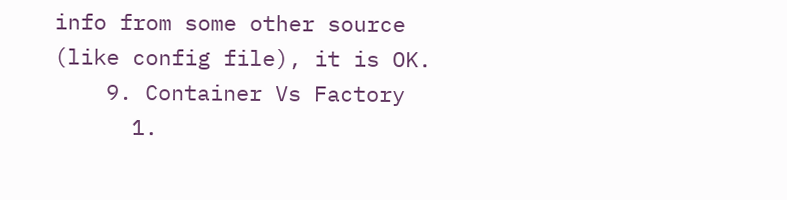info from some other source (like config file), it is OK.
    9. Container Vs Factory
      1.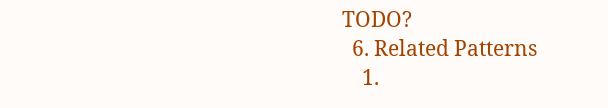TODO?
  6. Related Patterns
    1.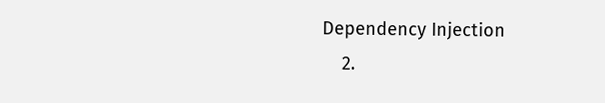Dependency Injection
    2.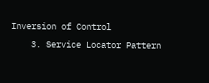Inversion of Control
    3. Service Locator Pattern